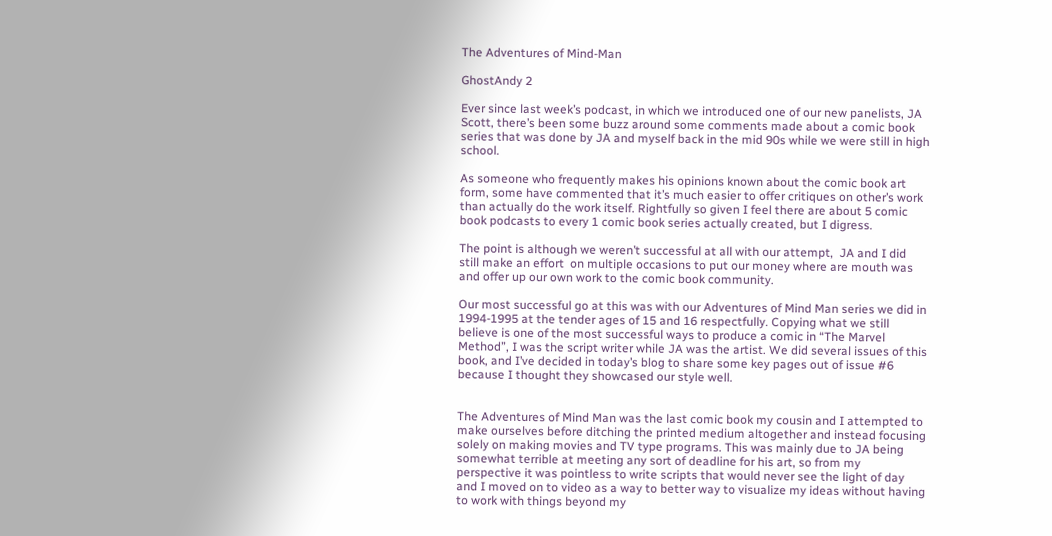The Adventures of Mind-Man

GhostAndy 2

Ever since last week’s podcast, in which we introduced one of our new panelists, JA Scott, there’s been some buzz around some comments made about a comic book series that was done by JA and myself back in the mid 90s while we were still in high school.

As someone who frequently makes his opinions known about the comic book art form, some have commented that it’s much easier to offer critiques on other’s work than actually do the work itself. Rightfully so given I feel there are about 5 comic book podcasts to every 1 comic book series actually created, but I digress.

The point is although we weren’t successful at all with our attempt,  JA and I did still make an effort  on multiple occasions to put our money where are mouth was and offer up our own work to the comic book community.

Our most successful go at this was with our Adventures of Mind Man series we did in 1994-1995 at the tender ages of 15 and 16 respectfully. Copying what we still believe is one of the most successful ways to produce a comic in “The Marvel Method”, I was the script writer while JA was the artist. We did several issues of this book, and I’ve decided in today’s blog to share some key pages out of issue #6 because I thought they showcased our style well.


The Adventures of Mind Man was the last comic book my cousin and I attempted to make ourselves before ditching the printed medium altogether and instead focusing solely on making movies and TV type programs. This was mainly due to JA being somewhat terrible at meeting any sort of deadline for his art, so from my perspective it was pointless to write scripts that would never see the light of day and I moved on to video as a way to better way to visualize my ideas without having to work with things beyond my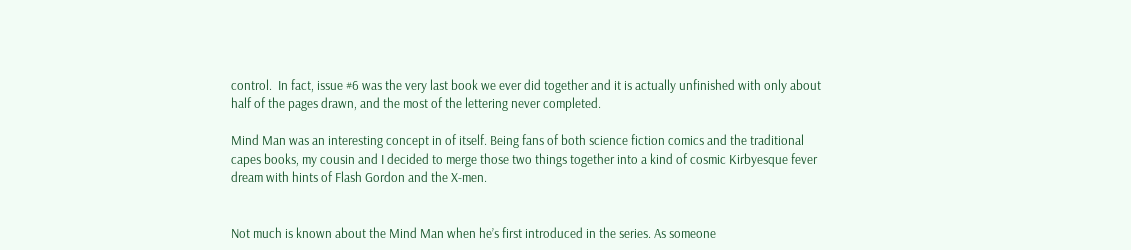control.  In fact, issue #6 was the very last book we ever did together and it is actually unfinished with only about half of the pages drawn, and the most of the lettering never completed.

Mind Man was an interesting concept in of itself. Being fans of both science fiction comics and the traditional capes books, my cousin and I decided to merge those two things together into a kind of cosmic Kirbyesque fever dream with hints of Flash Gordon and the X-men.


Not much is known about the Mind Man when he’s first introduced in the series. As someone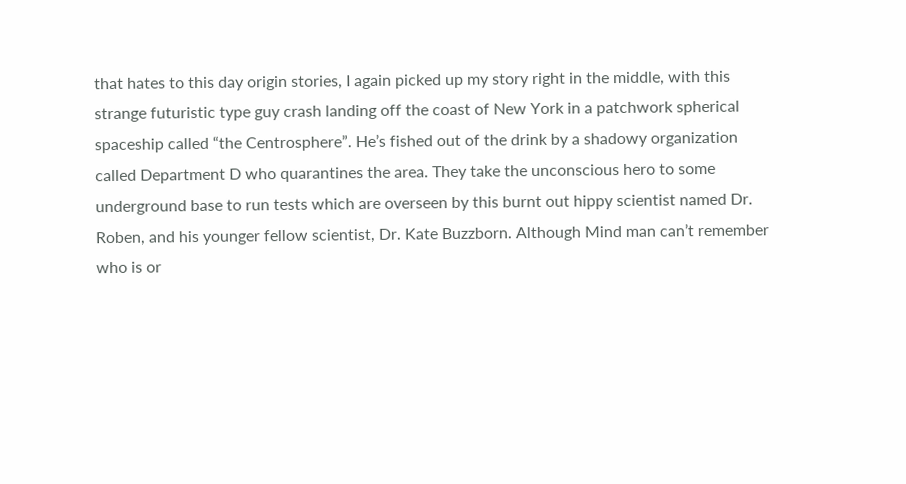that hates to this day origin stories, I again picked up my story right in the middle, with this strange futuristic type guy crash landing off the coast of New York in a patchwork spherical spaceship called “the Centrosphere”. He’s fished out of the drink by a shadowy organization called Department D who quarantines the area. They take the unconscious hero to some underground base to run tests which are overseen by this burnt out hippy scientist named Dr. Roben, and his younger fellow scientist, Dr. Kate Buzzborn. Although Mind man can’t remember who is or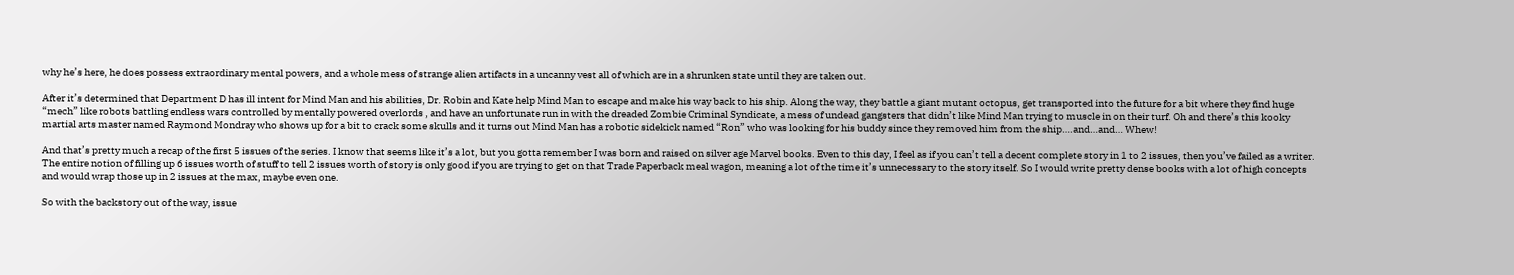why he’s here, he does possess extraordinary mental powers, and a whole mess of strange alien artifacts in a uncanny vest all of which are in a shrunken state until they are taken out.

After it’s determined that Department D has ill intent for Mind Man and his abilities, Dr. Robin and Kate help Mind Man to escape and make his way back to his ship. Along the way, they battle a giant mutant octopus, get transported into the future for a bit where they find huge “mech” like robots battling endless wars controlled by mentally powered overlords , and have an unfortunate run in with the dreaded Zombie Criminal Syndicate, a mess of undead gangsters that didn’t like Mind Man trying to muscle in on their turf. Oh and there’s this kooky martial arts master named Raymond Mondray who shows up for a bit to crack some skulls and it turns out Mind Man has a robotic sidekick named “Ron” who was looking for his buddy since they removed him from the ship….and…and… Whew!

And that’s pretty much a recap of the first 5 issues of the series. I know that seems like it’s a lot, but you gotta remember I was born and raised on silver age Marvel books. Even to this day, I feel as if you can’t tell a decent complete story in 1 to 2 issues, then you’ve failed as a writer. The entire notion of filling up 6 issues worth of stuff to tell 2 issues worth of story is only good if you are trying to get on that Trade Paperback meal wagon, meaning a lot of the time it’s unnecessary to the story itself. So I would write pretty dense books with a lot of high concepts and would wrap those up in 2 issues at the max, maybe even one.

So with the backstory out of the way, issue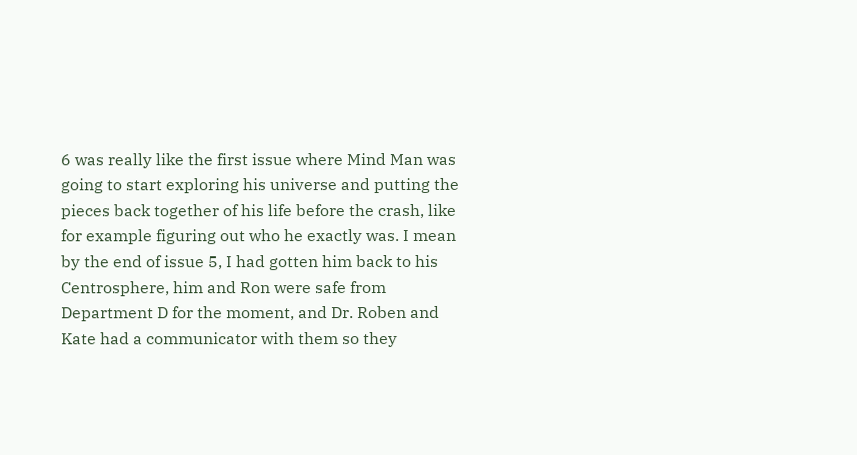6 was really like the first issue where Mind Man was going to start exploring his universe and putting the pieces back together of his life before the crash, like for example figuring out who he exactly was. I mean by the end of issue 5, I had gotten him back to his Centrosphere, him and Ron were safe from Department D for the moment, and Dr. Roben and Kate had a communicator with them so they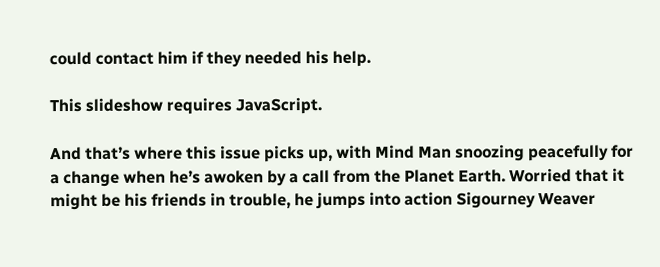could contact him if they needed his help.

This slideshow requires JavaScript.

And that’s where this issue picks up, with Mind Man snoozing peacefully for a change when he’s awoken by a call from the Planet Earth. Worried that it might be his friends in trouble, he jumps into action Sigourney Weaver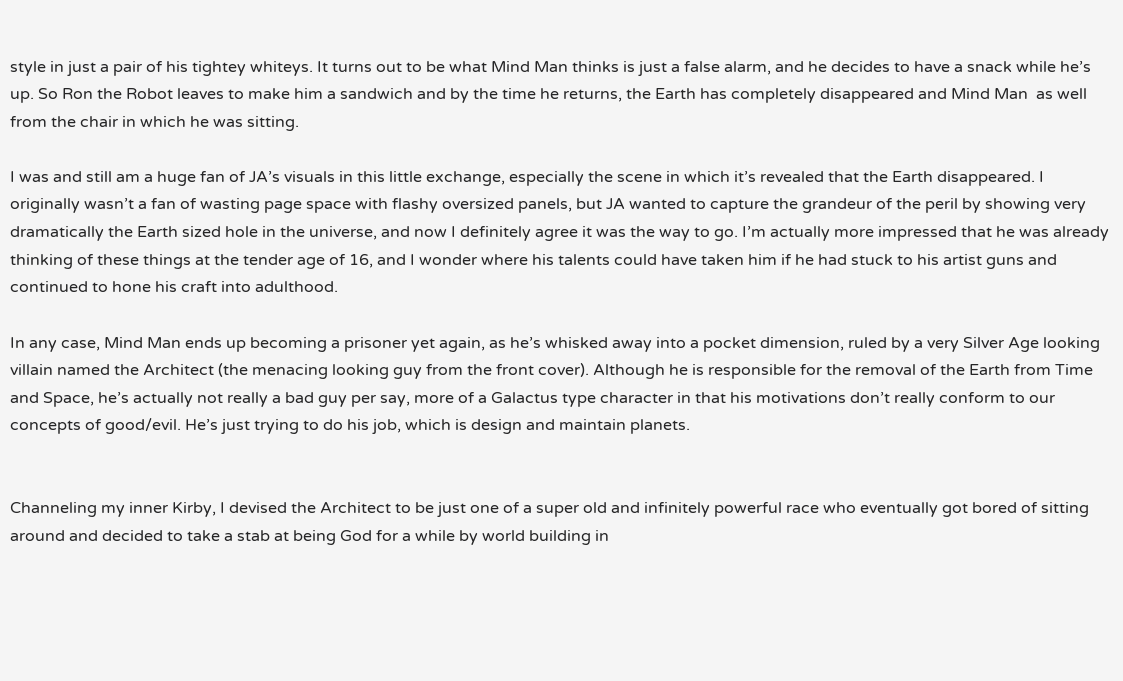style in just a pair of his tightey whiteys. It turns out to be what Mind Man thinks is just a false alarm, and he decides to have a snack while he’s up. So Ron the Robot leaves to make him a sandwich and by the time he returns, the Earth has completely disappeared and Mind Man  as well from the chair in which he was sitting.

I was and still am a huge fan of JA’s visuals in this little exchange, especially the scene in which it’s revealed that the Earth disappeared. I originally wasn’t a fan of wasting page space with flashy oversized panels, but JA wanted to capture the grandeur of the peril by showing very dramatically the Earth sized hole in the universe, and now I definitely agree it was the way to go. I’m actually more impressed that he was already thinking of these things at the tender age of 16, and I wonder where his talents could have taken him if he had stuck to his artist guns and continued to hone his craft into adulthood.

In any case, Mind Man ends up becoming a prisoner yet again, as he’s whisked away into a pocket dimension, ruled by a very Silver Age looking villain named the Architect (the menacing looking guy from the front cover). Although he is responsible for the removal of the Earth from Time and Space, he’s actually not really a bad guy per say, more of a Galactus type character in that his motivations don’t really conform to our concepts of good/evil. He’s just trying to do his job, which is design and maintain planets.


Channeling my inner Kirby, I devised the Architect to be just one of a super old and infinitely powerful race who eventually got bored of sitting around and decided to take a stab at being God for a while by world building in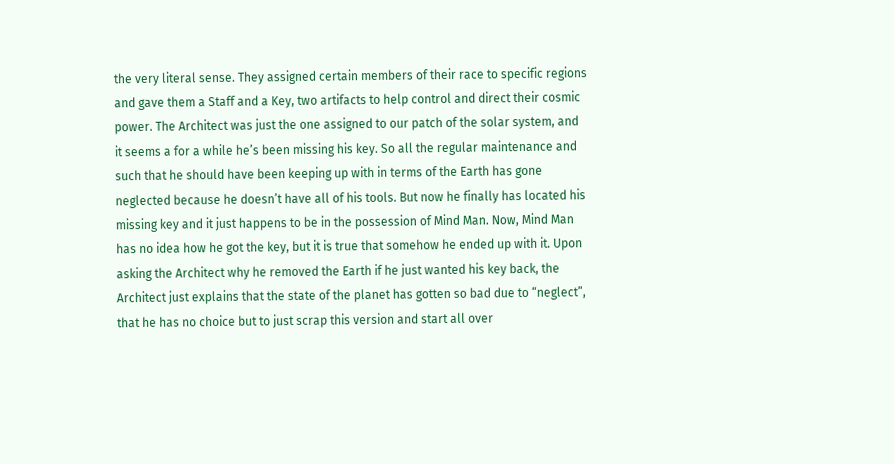the very literal sense. They assigned certain members of their race to specific regions and gave them a Staff and a Key, two artifacts to help control and direct their cosmic power. The Architect was just the one assigned to our patch of the solar system, and it seems a for a while he’s been missing his key. So all the regular maintenance and such that he should have been keeping up with in terms of the Earth has gone neglected because he doesn’t have all of his tools. But now he finally has located his missing key and it just happens to be in the possession of Mind Man. Now, Mind Man has no idea how he got the key, but it is true that somehow he ended up with it. Upon asking the Architect why he removed the Earth if he just wanted his key back, the Architect just explains that the state of the planet has gotten so bad due to “neglect”, that he has no choice but to just scrap this version and start all over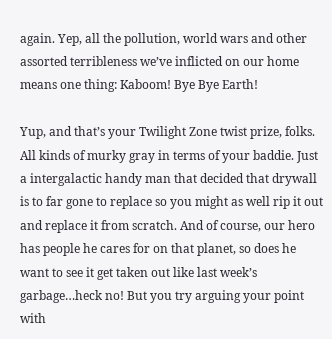again. Yep, all the pollution, world wars and other assorted terribleness we’ve inflicted on our home means one thing: Kaboom! Bye Bye Earth!

Yup, and that’s your Twilight Zone twist prize, folks. All kinds of murky gray in terms of your baddie. Just a intergalactic handy man that decided that drywall is to far gone to replace so you might as well rip it out and replace it from scratch. And of course, our hero has people he cares for on that planet, so does he want to see it get taken out like last week’s garbage…heck no! But you try arguing your point with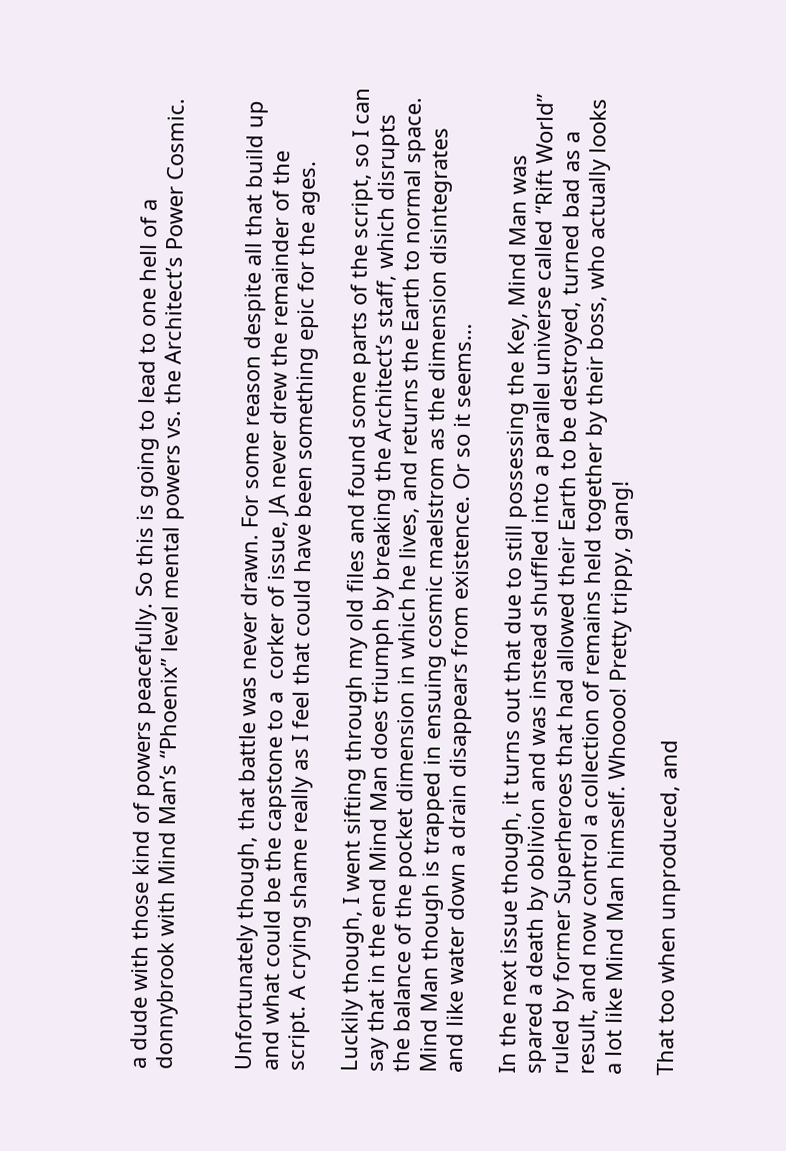a dude with those kind of powers peacefully. So this is going to lead to one hell of a donnybrook with Mind Man’s “Phoenix” level mental powers vs. the Architect’s Power Cosmic.


Unfortunately though, that battle was never drawn. For some reason despite all that build up and what could be the capstone to a  corker of issue, JA never drew the remainder of the script. A crying shame really as I feel that could have been something epic for the ages.

Luckily though, I went sifting through my old files and found some parts of the script, so I can say that in the end Mind Man does triumph by breaking the Architect’s staff, which disrupts the balance of the pocket dimension in which he lives, and returns the Earth to normal space. Mind Man though is trapped in ensuing cosmic maelstrom as the dimension disintegrates and like water down a drain disappears from existence. Or so it seems…

In the next issue though, it turns out that due to still possessing the Key, Mind Man was spared a death by oblivion and was instead shuffled into a parallel universe called “Rift World” ruled by former Superheroes that had allowed their Earth to be destroyed, turned bad as a result, and now control a collection of remains held together by their boss, who actually looks a lot like Mind Man himself. Whoooo! Pretty trippy, gang!

That too when unproduced, and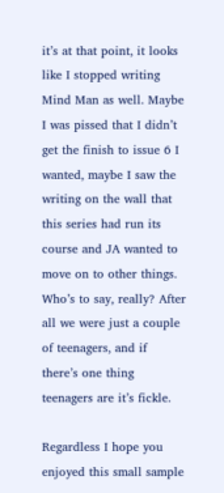it’s at that point, it looks like I stopped writing Mind Man as well. Maybe I was pissed that I didn’t get the finish to issue 6 I wanted, maybe I saw the writing on the wall that this series had run its course and JA wanted to move on to other things. Who’s to say, really? After all we were just a couple of teenagers, and if there’s one thing teenagers are it’s fickle.

Regardless I hope you enjoyed this small sample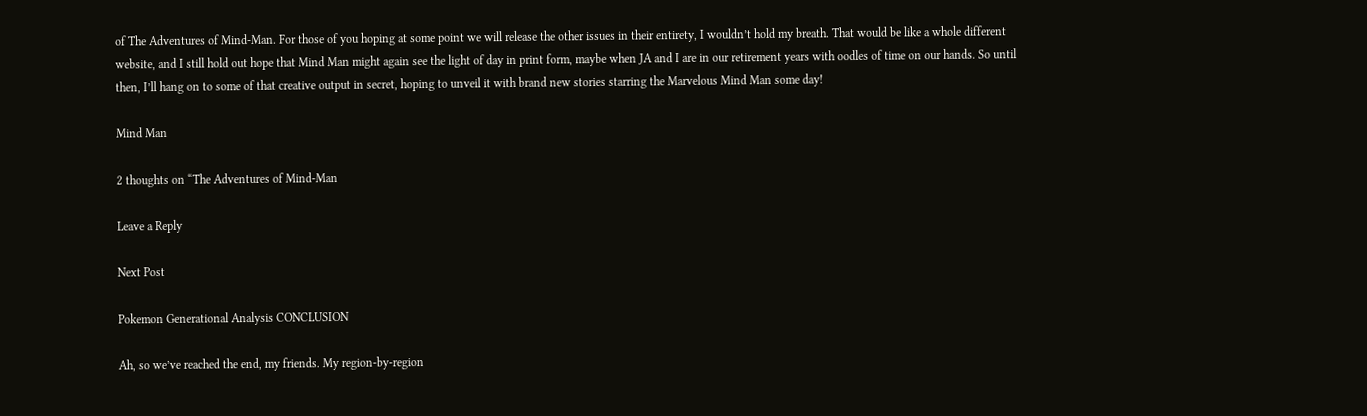of The Adventures of Mind-Man. For those of you hoping at some point we will release the other issues in their entirety, I wouldn’t hold my breath. That would be like a whole different website, and I still hold out hope that Mind Man might again see the light of day in print form, maybe when JA and I are in our retirement years with oodles of time on our hands. So until then, I’ll hang on to some of that creative output in secret, hoping to unveil it with brand new stories starring the Marvelous Mind Man some day!

Mind Man

2 thoughts on “The Adventures of Mind-Man

Leave a Reply

Next Post

Pokemon Generational Analysis CONCLUSION

Ah, so we’ve reached the end, my friends. My region-by-region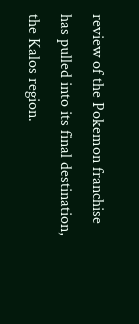review of the Pokemon franchise has pulled into its final destination, the Kalos region.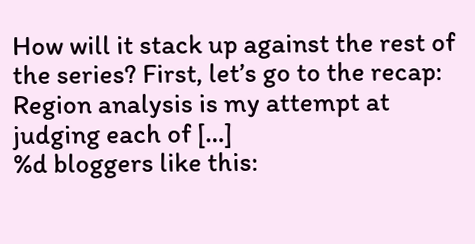How will it stack up against the rest of the series? First, let’s go to the recap: Region analysis is my attempt at judging each of […]
%d bloggers like this: